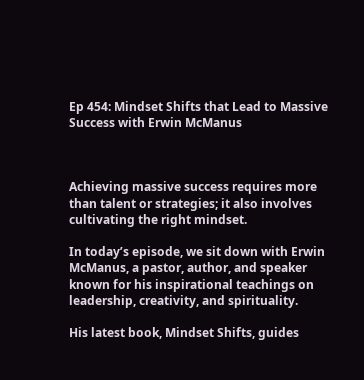Ep 454: Mindset Shifts that Lead to Massive Success with Erwin McManus



Achieving massive success requires more than talent or strategies; it also involves cultivating the right mindset.

In today’s episode, we sit down with Erwin McManus, a pastor, author, and speaker known for his inspirational teachings on leadership, creativity, and spirituality.

His latest book, Mindset Shifts, guides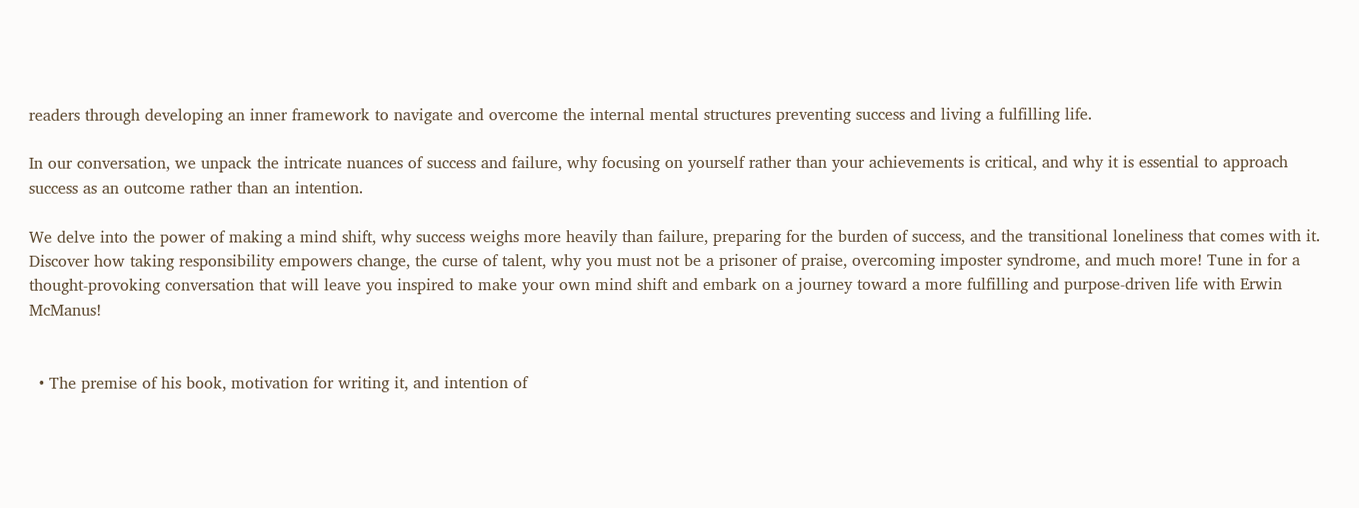readers through developing an inner framework to navigate and overcome the internal mental structures preventing success and living a fulfilling life.

In our conversation, we unpack the intricate nuances of success and failure, why focusing on yourself rather than your achievements is critical, and why it is essential to approach success as an outcome rather than an intention.

We delve into the power of making a mind shift, why success weighs more heavily than failure, preparing for the burden of success, and the transitional loneliness that comes with it. Discover how taking responsibility empowers change, the curse of talent, why you must not be a prisoner of praise, overcoming imposter syndrome, and much more! Tune in for a thought-provoking conversation that will leave you inspired to make your own mind shift and embark on a journey toward a more fulfilling and purpose-driven life with Erwin McManus!


  • The premise of his book, motivation for writing it, and intention of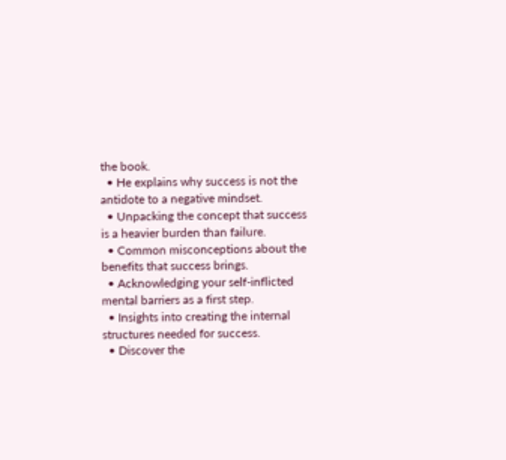the book.
  • He explains why success is not the antidote to a negative mindset.
  • Unpacking the concept that success is a heavier burden than failure.
  • Common misconceptions about the benefits that success brings.
  • Acknowledging your self-inflicted mental barriers as a first step.
  • Insights into creating the internal structures needed for success.
  • Discover the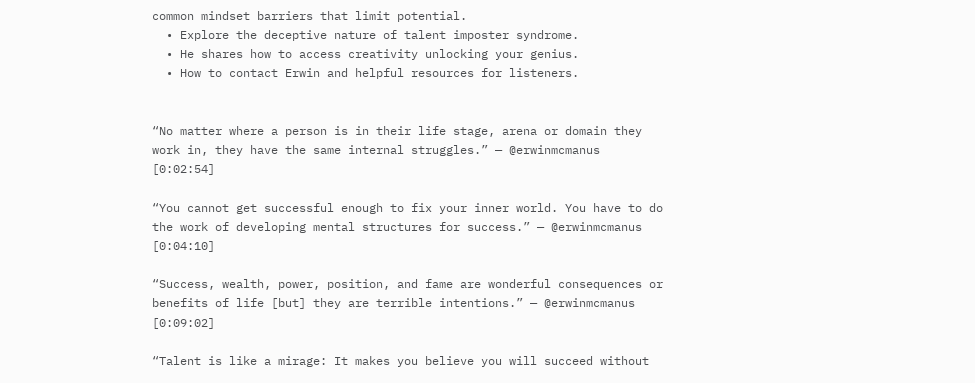common mindset barriers that limit potential.
  • Explore the deceptive nature of talent imposter syndrome.
  • He shares how to access creativity unlocking your genius.
  • How to contact Erwin and helpful resources for listeners.


“No matter where a person is in their life stage, arena or domain they work in, they have the same internal struggles.” — @erwinmcmanus [0:02:54]

“You cannot get successful enough to fix your inner world. You have to do the work of developing mental structures for success.” — @erwinmcmanus [0:04:10]

“Success, wealth, power, position, and fame are wonderful consequences or benefits of life [but] they are terrible intentions.” — @erwinmcmanus [0:09:02]

“Talent is like a mirage: It makes you believe you will succeed without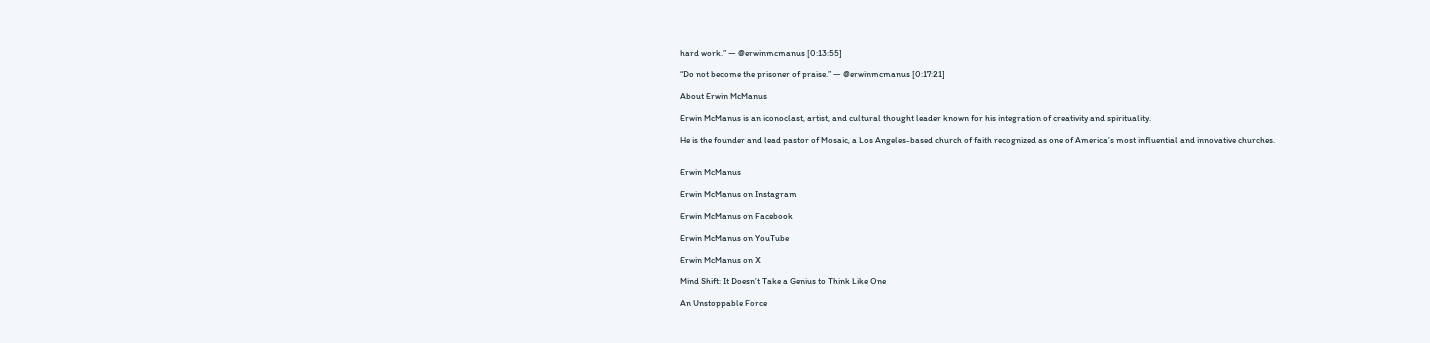hard work.” — @erwinmcmanus [0:13:55]

“Do not become the prisoner of praise.” — @erwinmcmanus [0:17:21]

About Erwin McManus

Erwin McManus is an iconoclast, artist, and cultural thought leader known for his integration of creativity and spirituality.

He is the founder and lead pastor of Mosaic, a Los Angeles-based church of faith recognized as one of America’s most influential and innovative churches.


Erwin McManus

Erwin McManus on Instagram

Erwin McManus on Facebook

Erwin McManus on YouTube

Erwin McManus on X

Mind Shift: It Doesn’t Take a Genius to Think Like One

An Unstoppable Force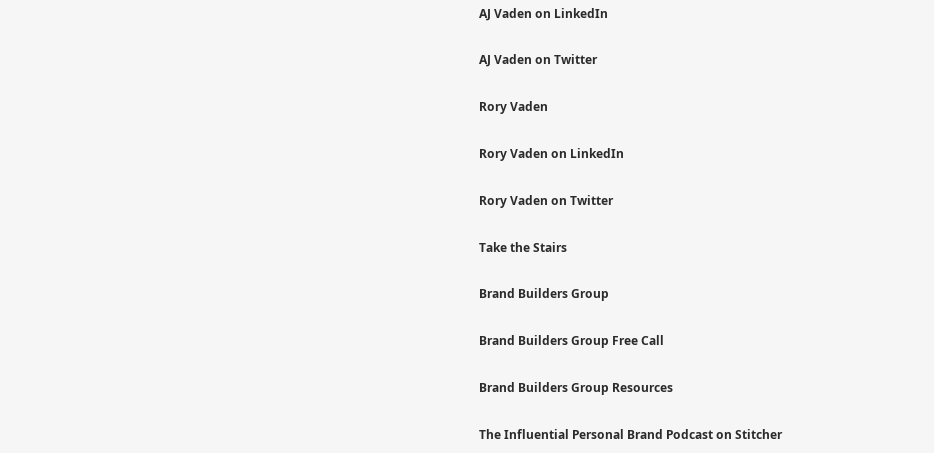AJ Vaden on LinkedIn

AJ Vaden on Twitter

Rory Vaden

Rory Vaden on LinkedIn

Rory Vaden on Twitter

Take the Stairs

Brand Builders Group

Brand Builders Group Free Call

Brand Builders Group Resources

The Influential Personal Brand Podcast on Stitcher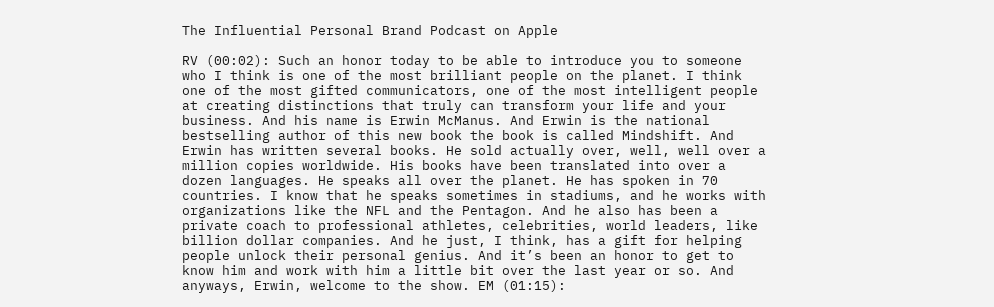The Influential Personal Brand Podcast on Apple

RV (00:02): Such an honor today to be able to introduce you to someone who I think is one of the most brilliant people on the planet. I think one of the most gifted communicators, one of the most intelligent people at creating distinctions that truly can transform your life and your business. And his name is Erwin McManus. And Erwin is the national bestselling author of this new book the book is called Mindshift. And Erwin has written several books. He sold actually over, well, well over a million copies worldwide. His books have been translated into over a dozen languages. He speaks all over the planet. He has spoken in 70 countries. I know that he speaks sometimes in stadiums, and he works with organizations like the NFL and the Pentagon. And he also has been a private coach to professional athletes, celebrities, world leaders, like billion dollar companies. And he just, I think, has a gift for helping people unlock their personal genius. And it’s been an honor to get to know him and work with him a little bit over the last year or so. And anyways, Erwin, welcome to the show. EM (01:15):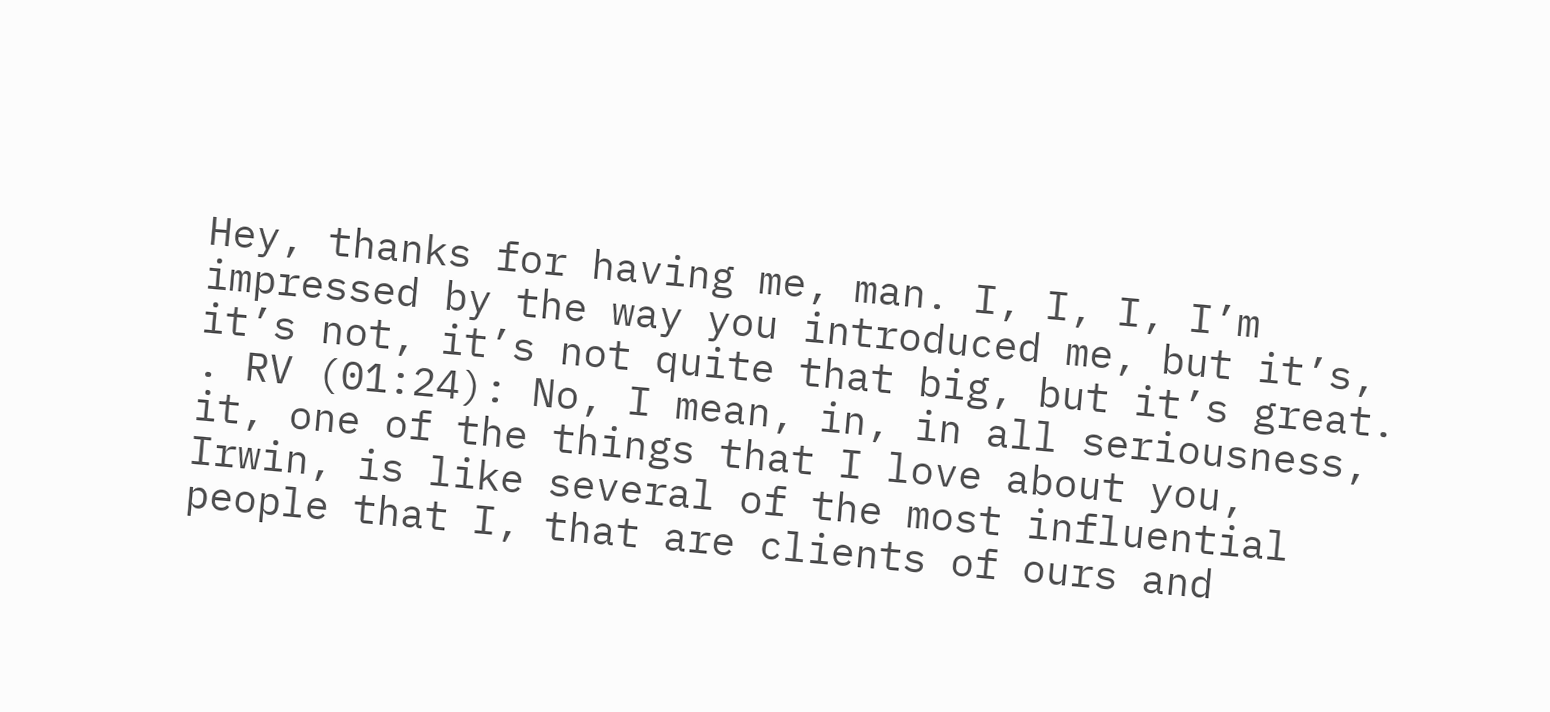Hey, thanks for having me, man. I, I, I, I’m impressed by the way you introduced me, but it’s, it’s not, it’s not quite that big, but it’s great. . RV (01:24): No, I mean, in, in all seriousness, it, one of the things that I love about you, Irwin, is like several of the most influential people that I, that are clients of ours and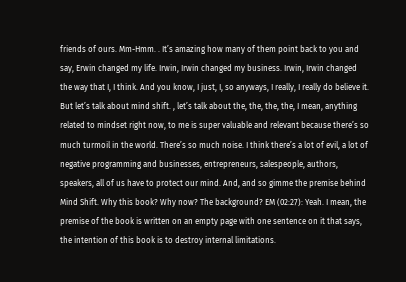friends of ours. Mm-Hmm. . It’s amazing how many of them point back to you and say, Erwin changed my life. Irwin, Irwin changed my business. Irwin, Irwin changed the way that I, I think. And you know, I just, I, so anyways, I really, I really do believe it. But let’s talk about mind shift. , let’s talk about the, the, the, the, I mean, anything related to mindset right now, to me is super valuable and relevant because there’s so much turmoil in the world. There’s so much noise. I think there’s a lot of evil, a lot of negative programming and businesses, entrepreneurs, salespeople, authors, speakers, all of us have to protect our mind. And, and so gimme the premise behind Mind Shift. Why this book? Why now? The background? EM (02:27): Yeah. I mean, the premise of the book is written on an empty page with one sentence on it that says, the intention of this book is to destroy internal limitations.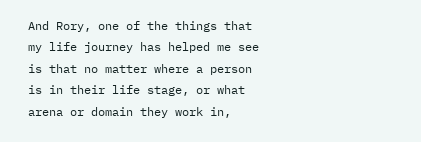And Rory, one of the things that my life journey has helped me see is that no matter where a person is in their life stage, or what arena or domain they work in,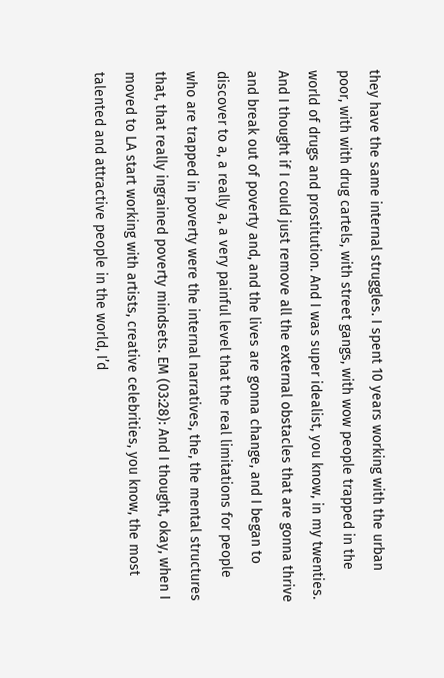they have the same internal struggles. I spent 10 years working with the urban poor, with with drug cartels, with street gangs, with wow people trapped in the world of drugs and prostitution. And I was super idealist, you know, in my twenties. And I thought if I could just remove all the external obstacles that are gonna thrive and break out of poverty and, and the lives are gonna change, and I began to discover to a, a really a, a very painful level that the real limitations for people who are trapped in poverty were the internal narratives, the, the mental structures that, that really ingrained poverty mindsets. EM (03:28): And I thought, okay, when I moved to LA start working with artists, creative celebrities, you know, the most talented and attractive people in the world, I’d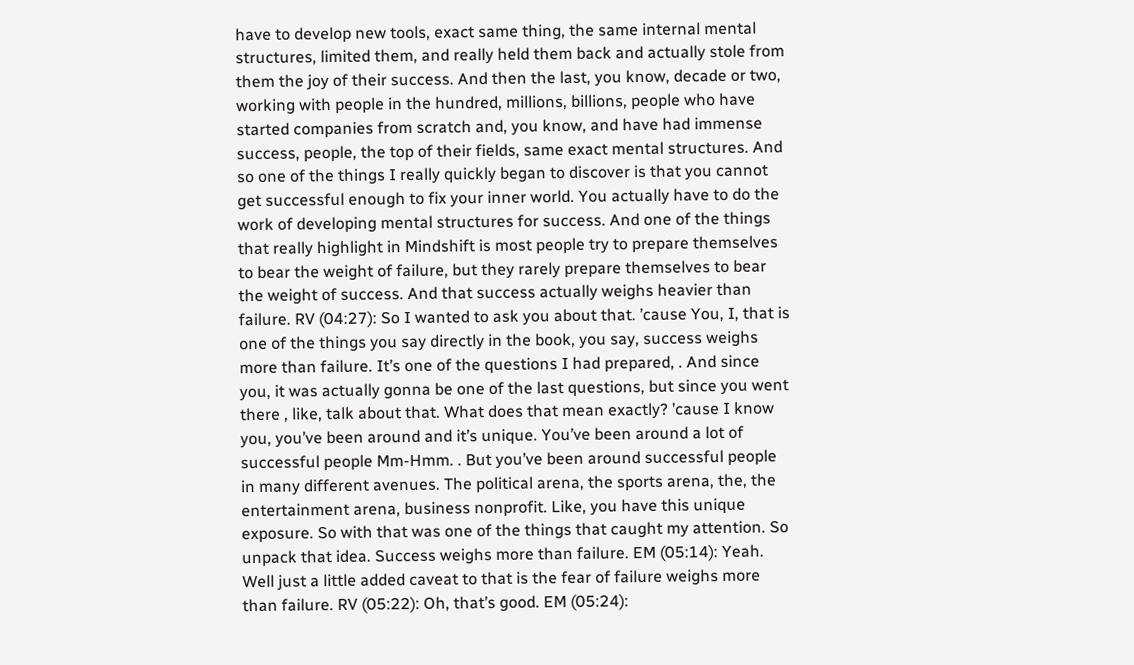have to develop new tools, exact same thing, the same internal mental structures, limited them, and really held them back and actually stole from them the joy of their success. And then the last, you know, decade or two, working with people in the hundred, millions, billions, people who have started companies from scratch and, you know, and have had immense success, people, the top of their fields, same exact mental structures. And so one of the things I really quickly began to discover is that you cannot get successful enough to fix your inner world. You actually have to do the work of developing mental structures for success. And one of the things that really highlight in Mindshift is most people try to prepare themselves to bear the weight of failure, but they rarely prepare themselves to bear the weight of success. And that success actually weighs heavier than failure. RV (04:27): So I wanted to ask you about that. ’cause You, I, that is one of the things you say directly in the book, you say, success weighs more than failure. It’s one of the questions I had prepared, . And since you, it was actually gonna be one of the last questions, but since you went there , like, talk about that. What does that mean exactly? ’cause I know you, you’ve been around and it’s unique. You’ve been around a lot of successful people Mm-Hmm. . But you’ve been around successful people in many different avenues. The political arena, the sports arena, the, the entertainment arena, business nonprofit. Like, you have this unique exposure. So with that was one of the things that caught my attention. So unpack that idea. Success weighs more than failure. EM (05:14): Yeah. Well just a little added caveat to that is the fear of failure weighs more than failure. RV (05:22): Oh, that’s good. EM (05:24):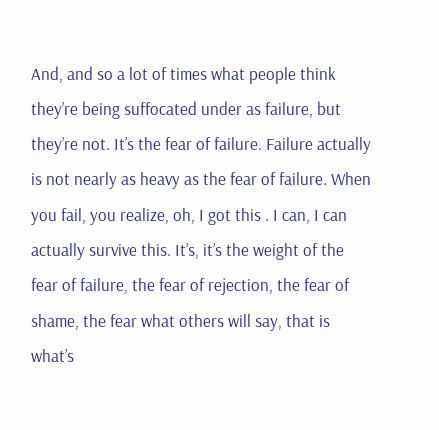And, and so a lot of times what people think they’re being suffocated under as failure, but they’re not. It’s the fear of failure. Failure actually is not nearly as heavy as the fear of failure. When you fail, you realize, oh, I got this . I can, I can actually survive this. It’s, it’s the weight of the fear of failure, the fear of rejection, the fear of shame, the fear what others will say, that is what’s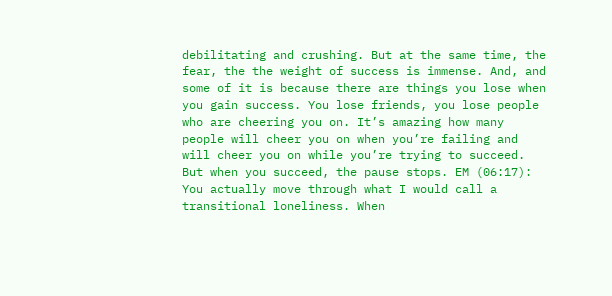debilitating and crushing. But at the same time, the fear, the the weight of success is immense. And, and some of it is because there are things you lose when you gain success. You lose friends, you lose people who are cheering you on. It’s amazing how many people will cheer you on when you’re failing and will cheer you on while you’re trying to succeed. But when you succeed, the pause stops. EM (06:17): You actually move through what I would call a transitional loneliness. When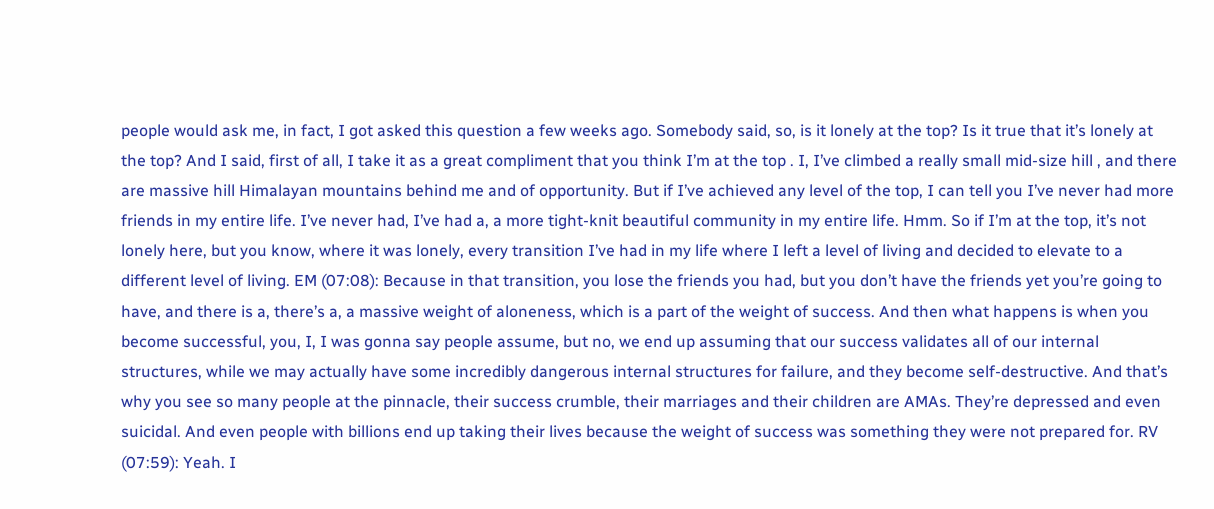people would ask me, in fact, I got asked this question a few weeks ago. Somebody said, so, is it lonely at the top? Is it true that it’s lonely at the top? And I said, first of all, I take it as a great compliment that you think I’m at the top . I, I’ve climbed a really small mid-size hill , and there are massive hill Himalayan mountains behind me and of opportunity. But if I’ve achieved any level of the top, I can tell you I’ve never had more friends in my entire life. I’ve never had, I’ve had a, a more tight-knit beautiful community in my entire life. Hmm. So if I’m at the top, it’s not lonely here, but you know, where it was lonely, every transition I’ve had in my life where I left a level of living and decided to elevate to a different level of living. EM (07:08): Because in that transition, you lose the friends you had, but you don’t have the friends yet you’re going to have, and there is a, there’s a, a massive weight of aloneness, which is a part of the weight of success. And then what happens is when you become successful, you, I, I was gonna say people assume, but no, we end up assuming that our success validates all of our internal structures, while we may actually have some incredibly dangerous internal structures for failure, and they become self-destructive. And that’s why you see so many people at the pinnacle, their success crumble, their marriages and their children are AMAs. They’re depressed and even suicidal. And even people with billions end up taking their lives because the weight of success was something they were not prepared for. RV (07:59): Yeah. I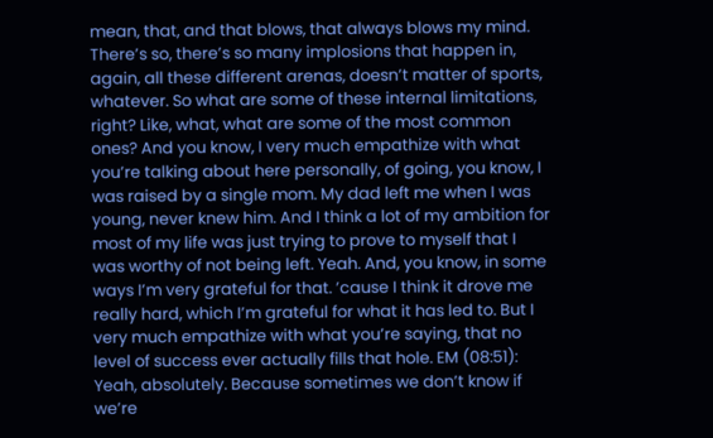mean, that, and that blows, that always blows my mind. There’s so, there’s so many implosions that happen in, again, all these different arenas, doesn’t matter of sports, whatever. So what are some of these internal limitations, right? Like, what, what are some of the most common ones? And you know, I very much empathize with what you’re talking about here personally, of going, you know, I was raised by a single mom. My dad left me when I was young, never knew him. And I think a lot of my ambition for most of my life was just trying to prove to myself that I was worthy of not being left. Yeah. And, you know, in some ways I’m very grateful for that. ’cause I think it drove me really hard, which I’m grateful for what it has led to. But I very much empathize with what you’re saying, that no level of success ever actually fills that hole. EM (08:51): Yeah, absolutely. Because sometimes we don’t know if we’re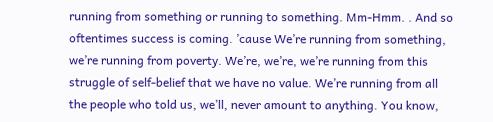running from something or running to something. Mm-Hmm. . And so oftentimes success is coming. ’cause We’re running from something, we’re running from poverty. We’re, we’re, we’re running from this struggle of self-belief that we have no value. We’re running from all the people who told us, we’ll, never amount to anything. You know,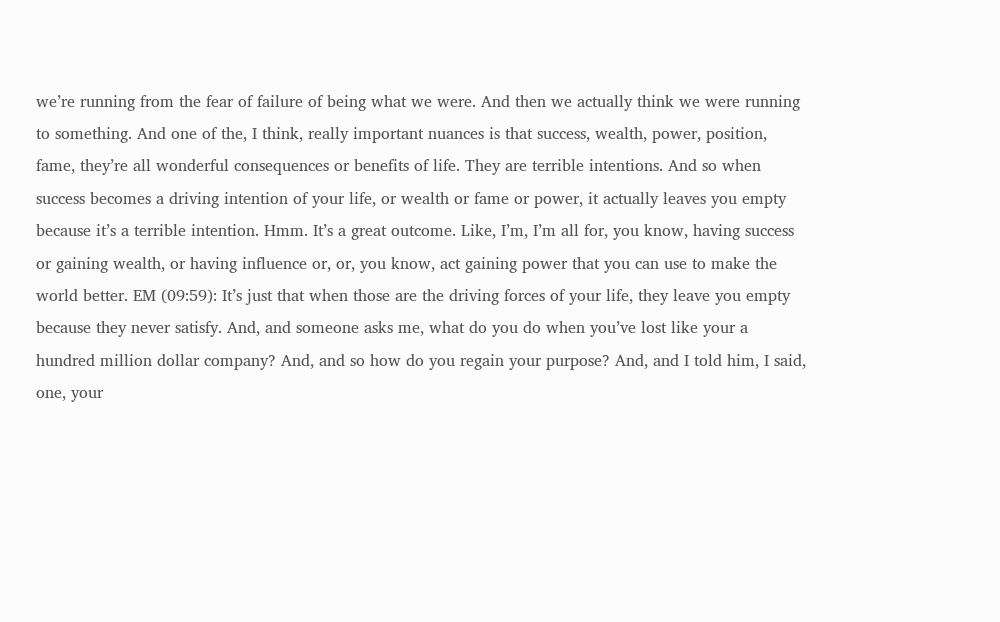we’re running from the fear of failure of being what we were. And then we actually think we were running to something. And one of the, I think, really important nuances is that success, wealth, power, position, fame, they’re all wonderful consequences or benefits of life. They are terrible intentions. And so when success becomes a driving intention of your life, or wealth or fame or power, it actually leaves you empty because it’s a terrible intention. Hmm. It’s a great outcome. Like, I’m, I’m all for, you know, having success or gaining wealth, or having influence or, or, you know, act gaining power that you can use to make the world better. EM (09:59): It’s just that when those are the driving forces of your life, they leave you empty because they never satisfy. And, and someone asks me, what do you do when you’ve lost like your a hundred million dollar company? And, and so how do you regain your purpose? And, and I told him, I said, one, your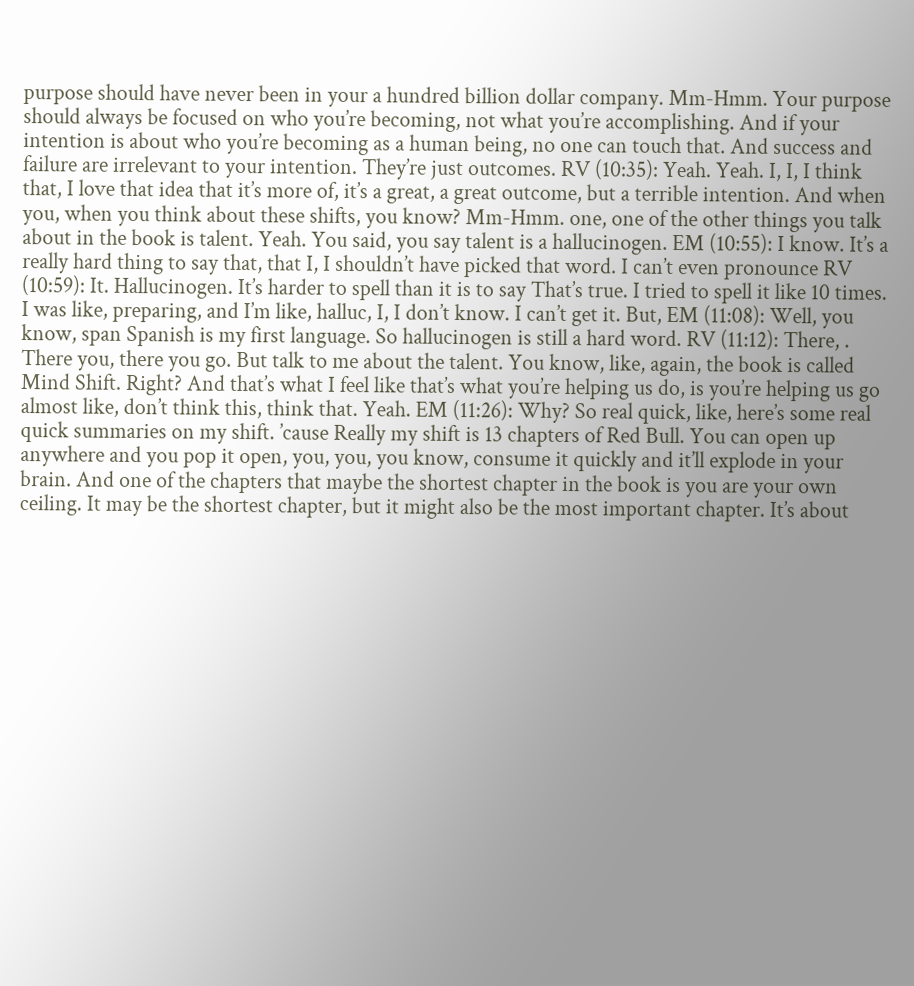purpose should have never been in your a hundred billion dollar company. Mm-Hmm. Your purpose should always be focused on who you’re becoming, not what you’re accomplishing. And if your intention is about who you’re becoming as a human being, no one can touch that. And success and failure are irrelevant to your intention. They’re just outcomes. RV (10:35): Yeah. Yeah. I, I, I think that, I love that idea that it’s more of, it’s a great, a great outcome, but a terrible intention. And when you, when you think about these shifts, you know? Mm-Hmm. one, one of the other things you talk about in the book is talent. Yeah. You said, you say talent is a hallucinogen. EM (10:55): I know. It’s a really hard thing to say that, that I, I shouldn’t have picked that word. I can’t even pronounce RV (10:59): It. Hallucinogen. It’s harder to spell than it is to say That’s true. I tried to spell it like 10 times. I was like, preparing, and I’m like, halluc, I, I don’t know. I can’t get it. But, EM (11:08): Well, you know, span Spanish is my first language. So hallucinogen is still a hard word. RV (11:12): There, . There you, there you go. But talk to me about the talent. You know, like, again, the book is called Mind Shift. Right? And that’s what I feel like that’s what you’re helping us do, is you’re helping us go almost like, don’t think this, think that. Yeah. EM (11:26): Why? So real quick, like, here’s some real quick summaries on my shift. ’cause Really my shift is 13 chapters of Red Bull. You can open up anywhere and you pop it open, you, you, you know, consume it quickly and it’ll explode in your brain. And one of the chapters that maybe the shortest chapter in the book is you are your own ceiling. It may be the shortest chapter, but it might also be the most important chapter. It’s about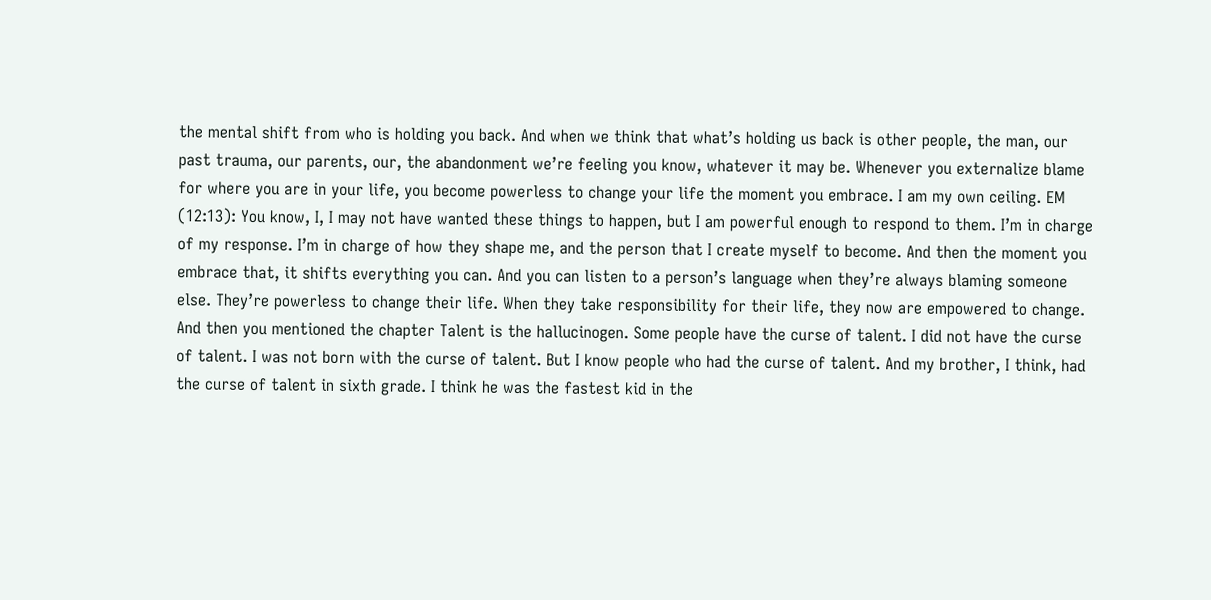the mental shift from who is holding you back. And when we think that what’s holding us back is other people, the man, our past trauma, our parents, our, the abandonment we’re feeling you know, whatever it may be. Whenever you externalize blame for where you are in your life, you become powerless to change your life the moment you embrace. I am my own ceiling. EM (12:13): You know, I, I may not have wanted these things to happen, but I am powerful enough to respond to them. I’m in charge of my response. I’m in charge of how they shape me, and the person that I create myself to become. And then the moment you embrace that, it shifts everything you can. And you can listen to a person’s language when they’re always blaming someone else. They’re powerless to change their life. When they take responsibility for their life, they now are empowered to change. And then you mentioned the chapter Talent is the hallucinogen. Some people have the curse of talent. I did not have the curse of talent. I was not born with the curse of talent. But I know people who had the curse of talent. And my brother, I think, had the curse of talent in sixth grade. I think he was the fastest kid in the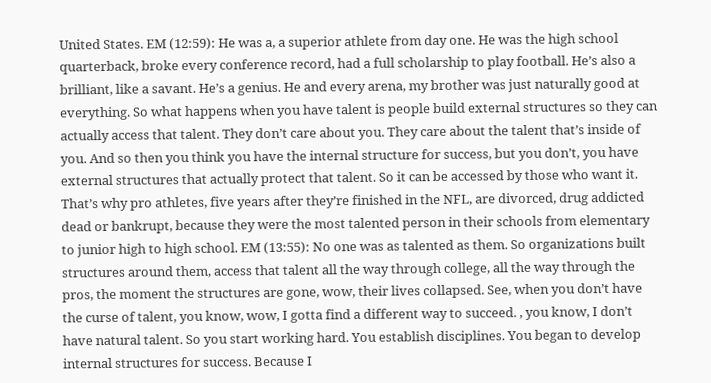United States. EM (12:59): He was a, a superior athlete from day one. He was the high school quarterback, broke every conference record, had a full scholarship to play football. He’s also a brilliant, like a savant. He’s a genius. He and every arena, my brother was just naturally good at everything. So what happens when you have talent is people build external structures so they can actually access that talent. They don’t care about you. They care about the talent that’s inside of you. And so then you think you have the internal structure for success, but you don’t, you have external structures that actually protect that talent. So it can be accessed by those who want it. That’s why pro athletes, five years after they’re finished in the NFL, are divorced, drug addicted dead or bankrupt, because they were the most talented person in their schools from elementary to junior high to high school. EM (13:55): No one was as talented as them. So organizations built structures around them, access that talent all the way through college, all the way through the pros, the moment the structures are gone, wow, their lives collapsed. See, when you don’t have the curse of talent, you know, wow, I gotta find a different way to succeed. , you know, I don’t have natural talent. So you start working hard. You establish disciplines. You began to develop internal structures for success. Because I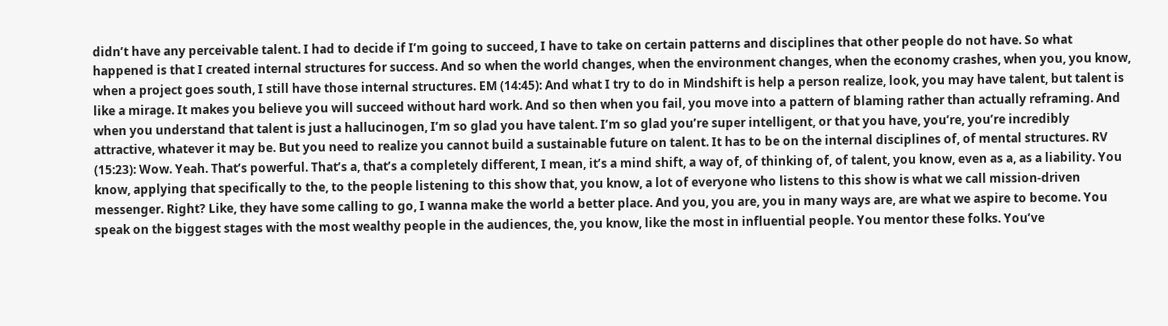didn’t have any perceivable talent. I had to decide if I’m going to succeed, I have to take on certain patterns and disciplines that other people do not have. So what happened is that I created internal structures for success. And so when the world changes, when the environment changes, when the economy crashes, when you, you know, when a project goes south, I still have those internal structures. EM (14:45): And what I try to do in Mindshift is help a person realize, look, you may have talent, but talent is like a mirage. It makes you believe you will succeed without hard work. And so then when you fail, you move into a pattern of blaming rather than actually reframing. And when you understand that talent is just a hallucinogen, I’m so glad you have talent. I’m so glad you’re super intelligent, or that you have, you’re, you’re incredibly attractive, whatever it may be. But you need to realize you cannot build a sustainable future on talent. It has to be on the internal disciplines of, of mental structures. RV (15:23): Wow. Yeah. That’s powerful. That’s a, that’s a completely different, I mean, it’s a mind shift, a way of, of thinking of, of talent, you know, even as a, as a liability. You know, applying that specifically to the, to the people listening to this show that, you know, a lot of everyone who listens to this show is what we call mission-driven messenger. Right? Like, they have some calling to go, I wanna make the world a better place. And you, you are, you in many ways are, are what we aspire to become. You speak on the biggest stages with the most wealthy people in the audiences, the, you know, like the most in influential people. You mentor these folks. You’ve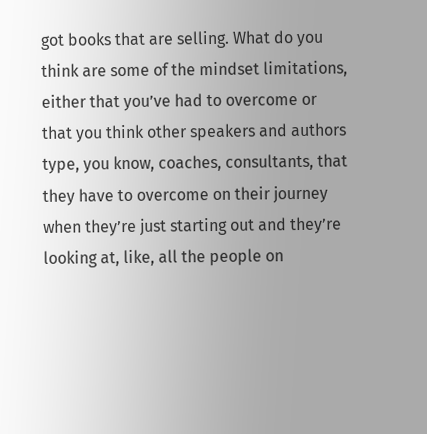got books that are selling. What do you think are some of the mindset limitations, either that you’ve had to overcome or that you think other speakers and authors type, you know, coaches, consultants, that they have to overcome on their journey when they’re just starting out and they’re looking at, like, all the people on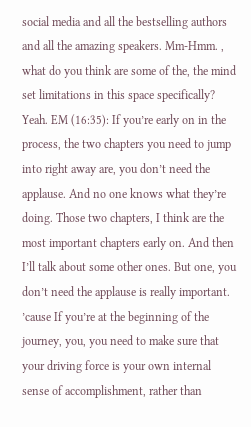social media and all the bestselling authors and all the amazing speakers. Mm-Hmm. , what do you think are some of the, the mind set limitations in this space specifically? Yeah. EM (16:35): If you’re early on in the process, the two chapters you need to jump into right away are, you don’t need the applause. And no one knows what they’re doing. Those two chapters, I think are the most important chapters early on. And then I’ll talk about some other ones. But one, you don’t need the applause is really important. ’cause If you’re at the beginning of the journey, you, you need to make sure that your driving force is your own internal sense of accomplishment, rather than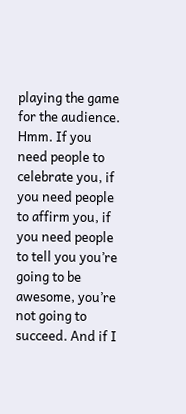playing the game for the audience. Hmm. If you need people to celebrate you, if you need people to affirm you, if you need people to tell you you’re going to be awesome, you’re not going to succeed. And if I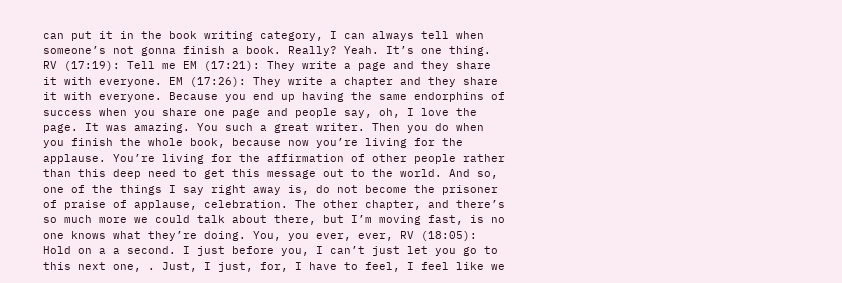can put it in the book writing category, I can always tell when someone’s not gonna finish a book. Really? Yeah. It’s one thing. RV (17:19): Tell me EM (17:21): They write a page and they share it with everyone. EM (17:26): They write a chapter and they share it with everyone. Because you end up having the same endorphins of success when you share one page and people say, oh, I love the page. It was amazing. You such a great writer. Then you do when you finish the whole book, because now you’re living for the applause. You’re living for the affirmation of other people rather than this deep need to get this message out to the world. And so, one of the things I say right away is, do not become the prisoner of praise of applause, celebration. The other chapter, and there’s so much more we could talk about there, but I’m moving fast, is no one knows what they’re doing. You, you ever, ever, RV (18:05): Hold on a a second. I just before you, I can’t just let you go to this next one, . Just, I just, for, I have to feel, I feel like we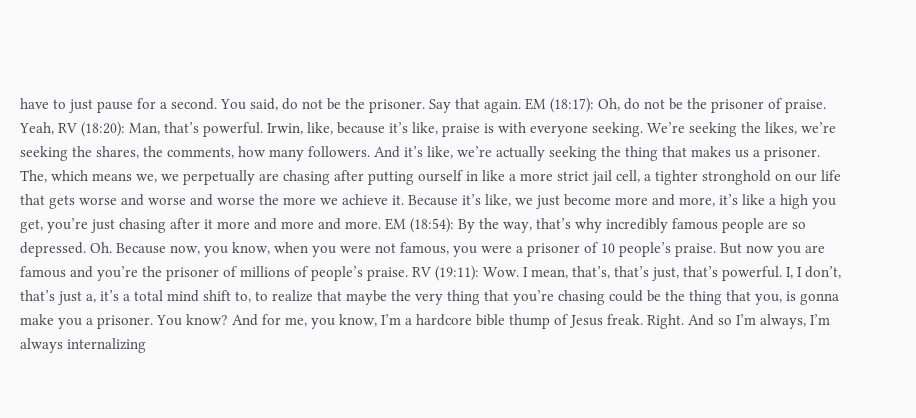have to just pause for a second. You said, do not be the prisoner. Say that again. EM (18:17): Oh, do not be the prisoner of praise. Yeah, RV (18:20): Man, that’s powerful. Irwin, like, because it’s like, praise is with everyone seeking. We’re seeking the likes, we’re seeking the shares, the comments, how many followers. And it’s like, we’re actually seeking the thing that makes us a prisoner. The, which means we, we perpetually are chasing after putting ourself in like a more strict jail cell, a tighter stronghold on our life that gets worse and worse and worse the more we achieve it. Because it’s like, we just become more and more, it’s like a high you get, you’re just chasing after it more and more and more. EM (18:54): By the way, that’s why incredibly famous people are so depressed. Oh. Because now, you know, when you were not famous, you were a prisoner of 10 people’s praise. But now you are famous and you’re the prisoner of millions of people’s praise. RV (19:11): Wow. I mean, that’s, that’s just, that’s powerful. I, I don’t, that’s just a, it’s a total mind shift to, to realize that maybe the very thing that you’re chasing could be the thing that you, is gonna make you a prisoner. You know? And for me, you know, I’m a hardcore bible thump of Jesus freak. Right. And so I’m always, I’m always internalizing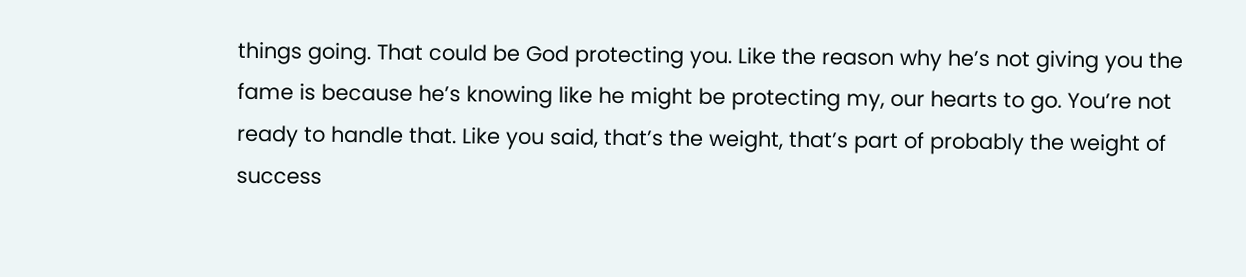things going. That could be God protecting you. Like the reason why he’s not giving you the fame is because he’s knowing like he might be protecting my, our hearts to go. You’re not ready to handle that. Like you said, that’s the weight, that’s part of probably the weight of success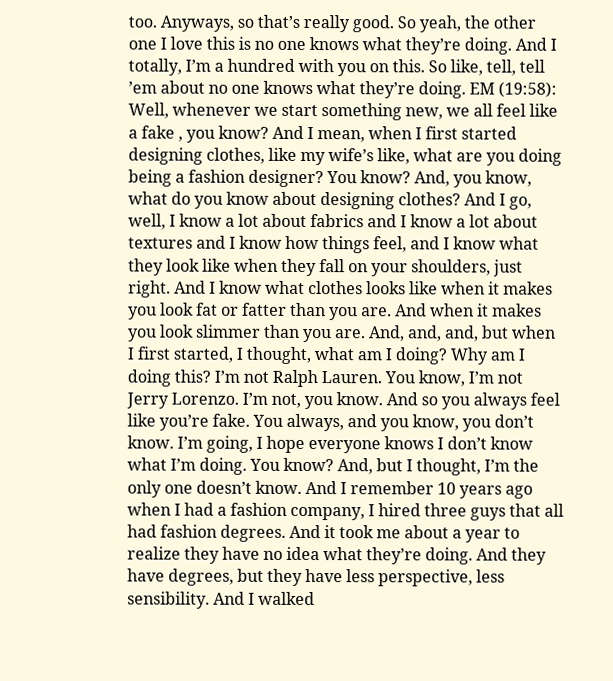too. Anyways, so that’s really good. So yeah, the other one I love this is no one knows what they’re doing. And I totally, I’m a hundred with you on this. So like, tell, tell ’em about no one knows what they’re doing. EM (19:58): Well, whenever we start something new, we all feel like a fake , you know? And I mean, when I first started designing clothes, like my wife’s like, what are you doing being a fashion designer? You know? And, you know, what do you know about designing clothes? And I go, well, I know a lot about fabrics and I know a lot about textures and I know how things feel, and I know what they look like when they fall on your shoulders, just right. And I know what clothes looks like when it makes you look fat or fatter than you are. And when it makes you look slimmer than you are. And, and, and, but when I first started, I thought, what am I doing? Why am I doing this? I’m not Ralph Lauren. You know, I’m not Jerry Lorenzo. I’m not, you know. And so you always feel like you’re fake. You always, and you know, you don’t know. I’m going, I hope everyone knows I don’t know what I’m doing. You know? And, but I thought, I’m the only one doesn’t know. And I remember 10 years ago when I had a fashion company, I hired three guys that all had fashion degrees. And it took me about a year to realize they have no idea what they’re doing. And they have degrees, but they have less perspective, less sensibility. And I walked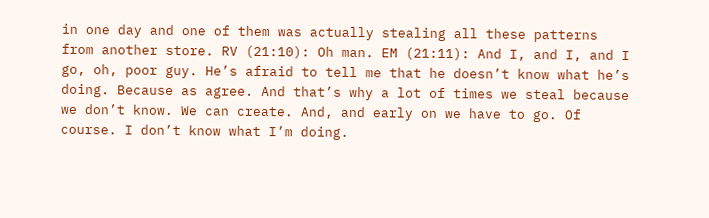in one day and one of them was actually stealing all these patterns from another store. RV (21:10): Oh man. EM (21:11): And I, and I, and I go, oh, poor guy. He’s afraid to tell me that he doesn’t know what he’s doing. Because as agree. And that’s why a lot of times we steal because we don’t know. We can create. And, and early on we have to go. Of course. I don’t know what I’m doing.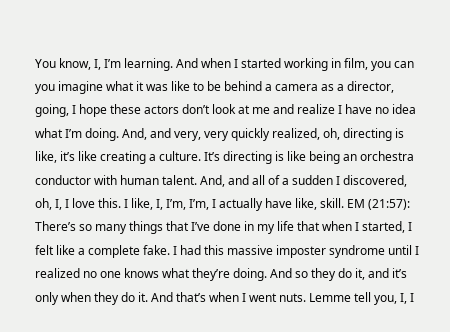You know, I, I’m learning. And when I started working in film, you can you imagine what it was like to be behind a camera as a director, going, I hope these actors don’t look at me and realize I have no idea what I’m doing. And, and very, very quickly realized, oh, directing is like, it’s like creating a culture. It’s directing is like being an orchestra conductor with human talent. And, and all of a sudden I discovered, oh, I, I love this. I like, I, I’m, I’m, I actually have like, skill. EM (21:57): There’s so many things that I’ve done in my life that when I started, I felt like a complete fake. I had this massive imposter syndrome until I realized no one knows what they’re doing. And so they do it, and it’s only when they do it. And that’s when I went nuts. Lemme tell you, I, I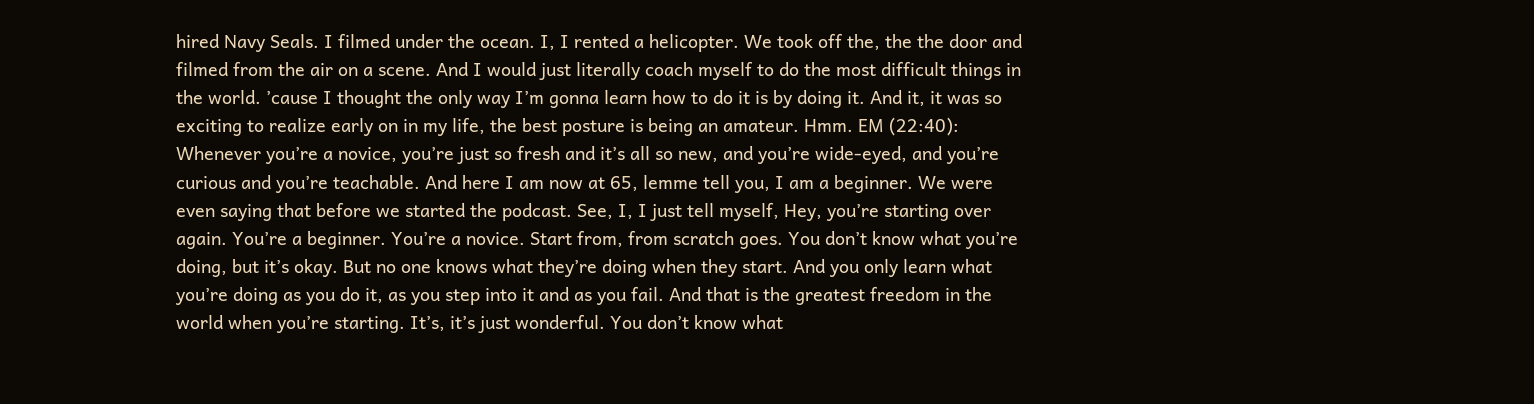hired Navy Seals. I filmed under the ocean. I, I rented a helicopter. We took off the, the the door and filmed from the air on a scene. And I would just literally coach myself to do the most difficult things in the world. ’cause I thought the only way I’m gonna learn how to do it is by doing it. And it, it was so exciting to realize early on in my life, the best posture is being an amateur. Hmm. EM (22:40): Whenever you’re a novice, you’re just so fresh and it’s all so new, and you’re wide-eyed, and you’re curious and you’re teachable. And here I am now at 65, lemme tell you, I am a beginner. We were even saying that before we started the podcast. See, I, I just tell myself, Hey, you’re starting over again. You’re a beginner. You’re a novice. Start from, from scratch goes. You don’t know what you’re doing, but it’s okay. But no one knows what they’re doing when they start. And you only learn what you’re doing as you do it, as you step into it and as you fail. And that is the greatest freedom in the world when you’re starting. It’s, it’s just wonderful. You don’t know what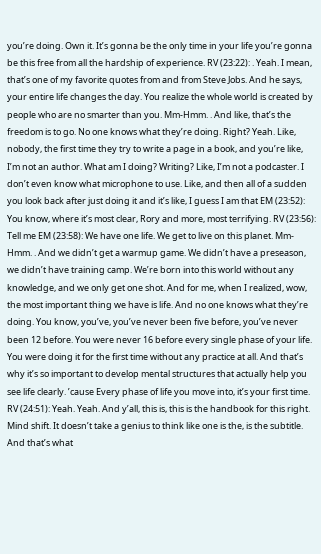you’re doing. Own it. It’s gonna be the only time in your life you’re gonna be this free from all the hardship of experience. RV (23:22): . Yeah. I mean, that’s one of my favorite quotes from and from Steve Jobs. And he says, your entire life changes the day. You realize the whole world is created by people who are no smarter than you. Mm-Hmm. . And like, that’s the freedom is to go. No one knows what they’re doing. Right? Yeah. Like, nobody, the first time they try to write a page in a book, and you’re like, I’m not an author. What am I doing? Writing? Like, I’m not a podcaster. I don’t even know what microphone to use. Like, and then all of a sudden you look back after just doing it and it’s like, I guess I am that EM (23:52): You know, where it’s most clear, Rory and more, most terrifying. RV (23:56): Tell me EM (23:58): We have one life. We get to live on this planet. Mm-Hmm. . And we didn’t get a warmup game. We didn’t have a preseason, we didn’t have training camp. We’re born into this world without any knowledge, and we only get one shot. And for me, when I realized, wow, the most important thing we have is life. And no one knows what they’re doing. You know, you’ve, you’ve never been five before, you’ve never been 12 before. You were never 16 before every single phase of your life. You were doing it for the first time without any practice at all. And that’s why it’s so important to develop mental structures that actually help you see life clearly. ’cause Every phase of life you move into, it’s your first time. RV (24:51): Yeah. Yeah. And y’all, this is, this is the handbook for this right. Mind shift. It doesn’t take a genius to think like one is the, is the subtitle. And that’s what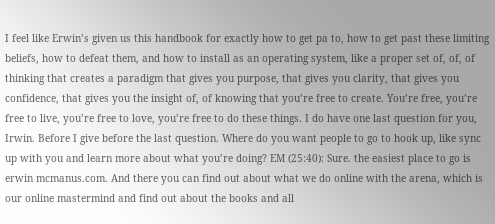I feel like Erwin’s given us this handbook for exactly how to get pa to, how to get past these limiting beliefs, how to defeat them, and how to install as an operating system, like a proper set of, of, of thinking that creates a paradigm that gives you purpose, that gives you clarity, that gives you confidence, that gives you the insight of, of knowing that you’re free to create. You’re free, you’re free to live, you’re free to love, you’re free to do these things. I do have one last question for you, Irwin. Before I give before the last question. Where do you want people to go to hook up, like sync up with you and learn more about what you’re doing? EM (25:40): Sure. the easiest place to go is erwin mcmanus.com. And there you can find out about what we do online with the arena, which is our online mastermind and find out about the books and all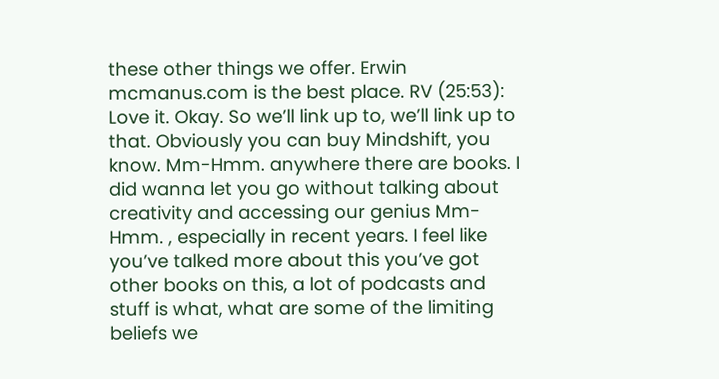these other things we offer. Erwin mcmanus.com is the best place. RV (25:53): Love it. Okay. So we’ll link up to, we’ll link up to that. Obviously you can buy Mindshift, you know. Mm-Hmm. anywhere there are books. I did wanna let you go without talking about creativity and accessing our genius Mm-Hmm. , especially in recent years. I feel like you’ve talked more about this you’ve got other books on this, a lot of podcasts and stuff is what, what are some of the limiting beliefs we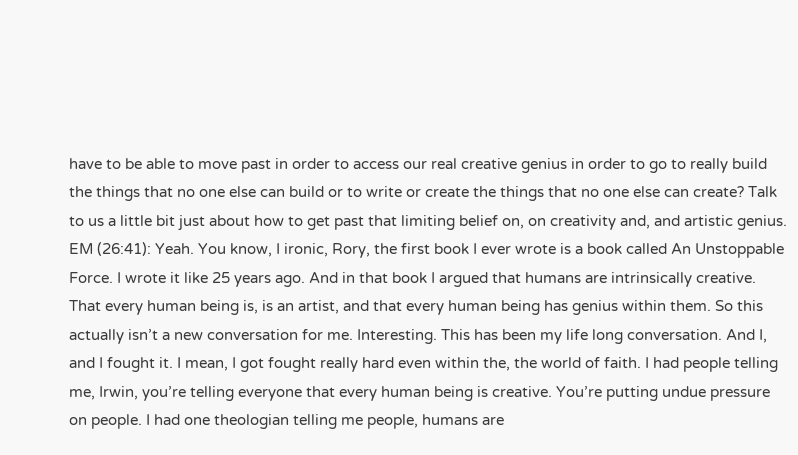have to be able to move past in order to access our real creative genius in order to go to really build the things that no one else can build or to write or create the things that no one else can create? Talk to us a little bit just about how to get past that limiting belief on, on creativity and, and artistic genius. EM (26:41): Yeah. You know, I ironic, Rory, the first book I ever wrote is a book called An Unstoppable Force. I wrote it like 25 years ago. And in that book I argued that humans are intrinsically creative. That every human being is, is an artist, and that every human being has genius within them. So this actually isn’t a new conversation for me. Interesting. This has been my life long conversation. And I, and I fought it. I mean, I got fought really hard even within the, the world of faith. I had people telling me, Irwin, you’re telling everyone that every human being is creative. You’re putting undue pressure on people. I had one theologian telling me people, humans are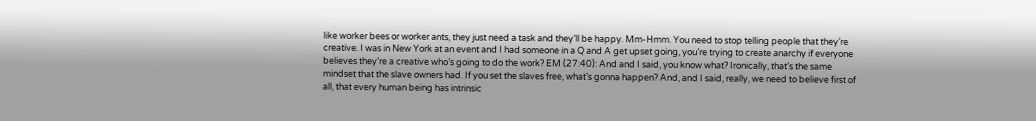like worker bees or worker ants, they just need a task and they’ll be happy. Mm-Hmm. You need to stop telling people that they’re creative. I was in New York at an event and I had someone in a Q and A get upset going, you’re trying to create anarchy if everyone believes they’re a creative who’s going to do the work? EM (27:40): And and I said, you know what? Ironically, that’s the same mindset that the slave owners had. If you set the slaves free, what’s gonna happen? And, and I said, really, we need to believe first of all, that every human being has intrinsic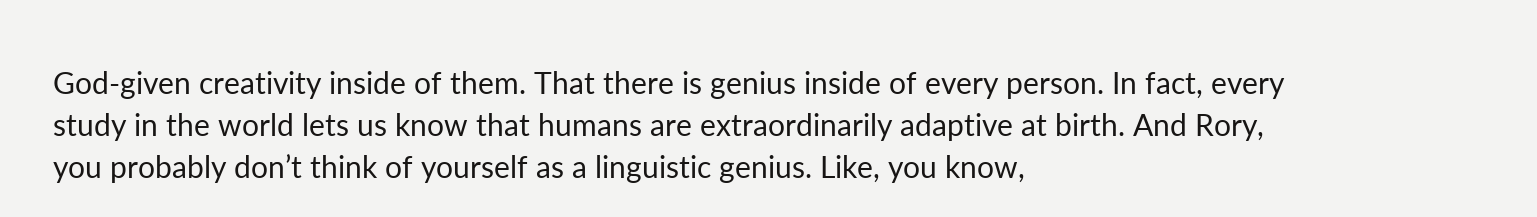God-given creativity inside of them. That there is genius inside of every person. In fact, every study in the world lets us know that humans are extraordinarily adaptive at birth. And Rory, you probably don’t think of yourself as a linguistic genius. Like, you know,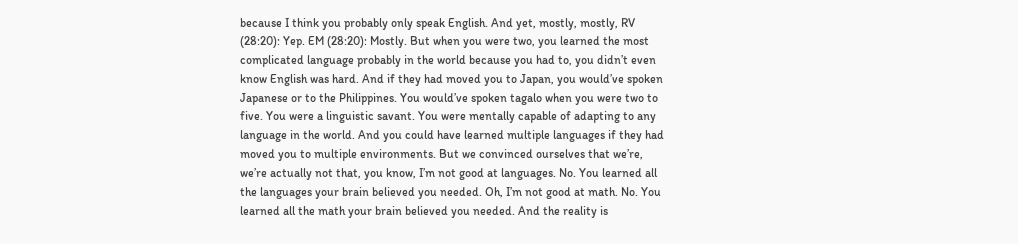because I think you probably only speak English. And yet, mostly, mostly, RV (28:20): Yep. EM (28:20): Mostly. But when you were two, you learned the most complicated language probably in the world because you had to, you didn’t even know English was hard. And if they had moved you to Japan, you would’ve spoken Japanese or to the Philippines. You would’ve spoken tagalo when you were two to five. You were a linguistic savant. You were mentally capable of adapting to any language in the world. And you could have learned multiple languages if they had moved you to multiple environments. But we convinced ourselves that we’re, we’re actually not that, you know, I’m not good at languages. No. You learned all the languages your brain believed you needed. Oh, I’m not good at math. No. You learned all the math your brain believed you needed. And the reality is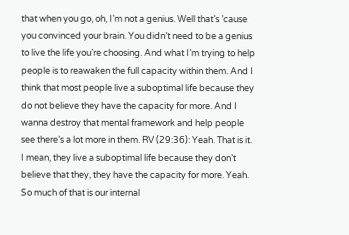that when you go, oh, I’m not a genius. Well that’s ’cause you convinced your brain. You didn’t need to be a genius to live the life you’re choosing. And what I’m trying to help people is to reawaken the full capacity within them. And I think that most people live a suboptimal life because they do not believe they have the capacity for more. And I wanna destroy that mental framework and help people see there’s a lot more in them. RV (29:36): Yeah. That is it. I mean, they live a suboptimal life because they don’t believe that they, they have the capacity for more. Yeah. So much of that is our internal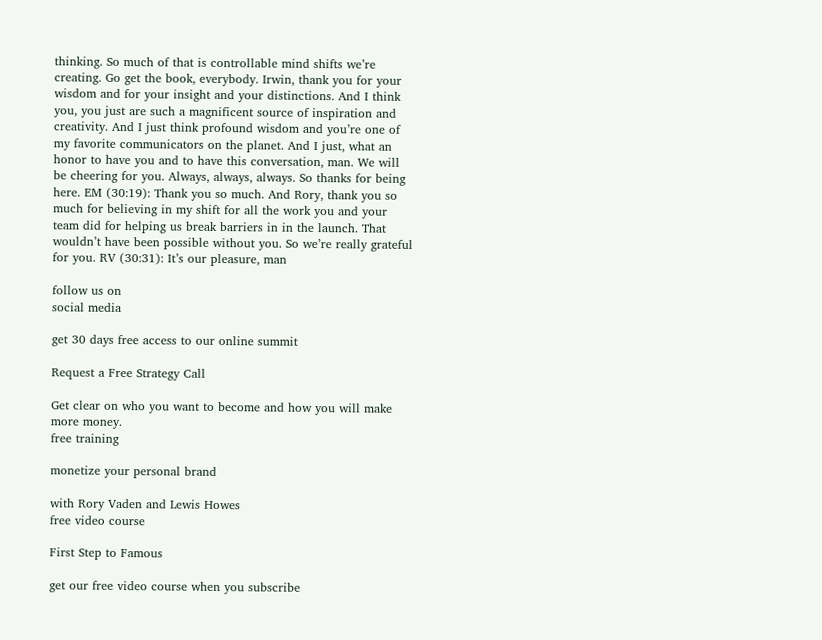thinking. So much of that is controllable mind shifts we’re creating. Go get the book, everybody. Irwin, thank you for your wisdom and for your insight and your distinctions. And I think you, you just are such a magnificent source of inspiration and creativity. And I just think profound wisdom and you’re one of my favorite communicators on the planet. And I just, what an honor to have you and to have this conversation, man. We will be cheering for you. Always, always, always. So thanks for being here. EM (30:19): Thank you so much. And Rory, thank you so much for believing in my shift for all the work you and your team did for helping us break barriers in in the launch. That wouldn’t have been possible without you. So we’re really grateful for you. RV (30:31): It’s our pleasure, man

follow us on
social media

get 30 days free access to our online summit

Request a Free Strategy Call

Get clear on who you want to become and how you will make more money.
free training

monetize your personal brand

with Rory Vaden and Lewis Howes
free video course

First Step to Famous

get our free video course when you subscribe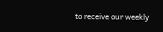to receive our weekly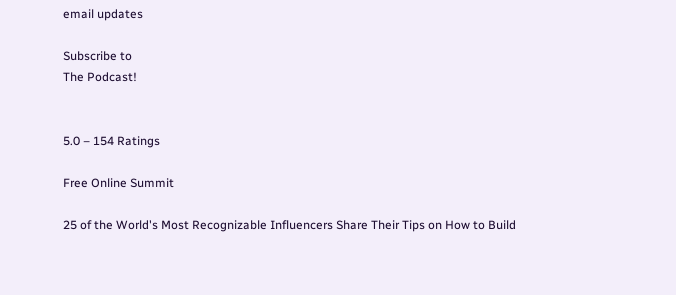email updates

Subscribe to
The Podcast!


5.0 – 154 Ratings

Free Online Summit

25 of the World's Most Recognizable Influencers Share Their Tips on How to Build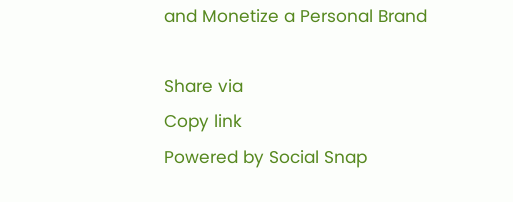and Monetize a Personal Brand

Share via
Copy link
Powered by Social Snap